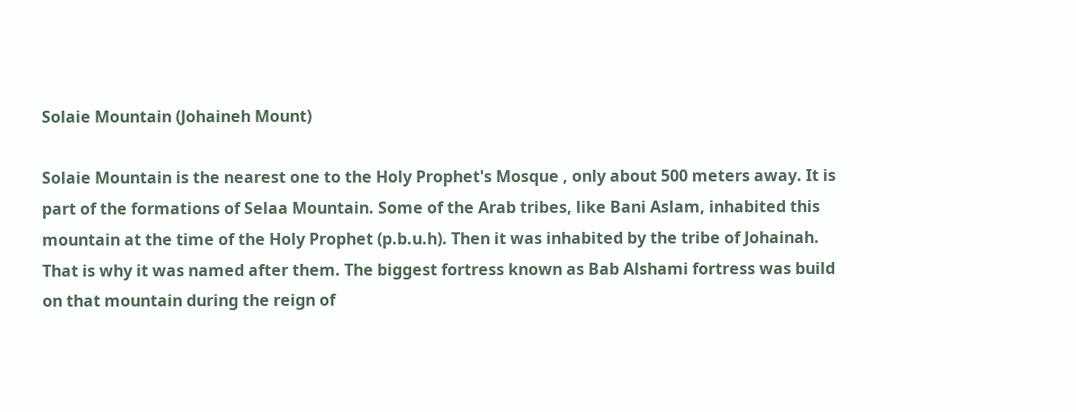Solaie Mountain (Johaineh Mount)

Solaie Mountain is the nearest one to the Holy Prophet's Mosque , only about 500 meters away. It is part of the formations of Selaa Mountain. Some of the Arab tribes, like Bani Aslam, inhabited this mountain at the time of the Holy Prophet (p.b.u.h). Then it was inhabited by the tribe of Johainah. That is why it was named after them. The biggest fortress known as Bab Alshami fortress was build on that mountain during the reign of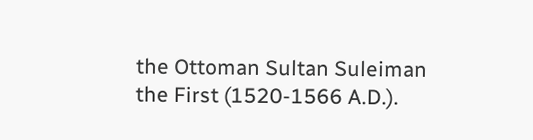the Ottoman Sultan Suleiman the First (1520-1566 A.D.).